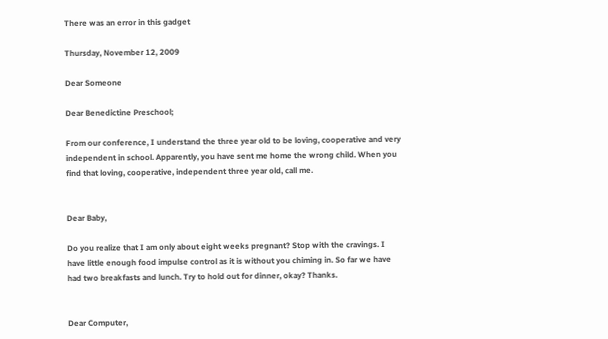There was an error in this gadget

Thursday, November 12, 2009

Dear Someone

Dear Benedictine Preschool;

From our conference, I understand the three year old to be loving, cooperative and very independent in school. Apparently, you have sent me home the wrong child. When you find that loving, cooperative, independent three year old, call me.


Dear Baby,

Do you realize that I am only about eight weeks pregnant? Stop with the cravings. I have little enough food impulse control as it is without you chiming in. So far we have had two breakfasts and lunch. Try to hold out for dinner, okay? Thanks.


Dear Computer,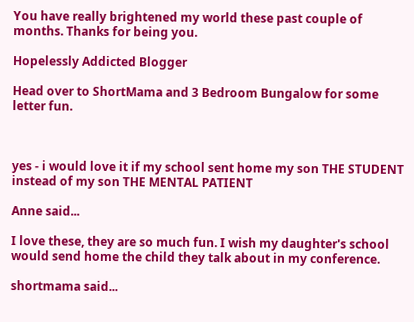You have really brightened my world these past couple of months. Thanks for being you.

Hopelessly Addicted Blogger

Head over to ShortMama and 3 Bedroom Bungalow for some letter fun.



yes - i would love it if my school sent home my son THE STUDENT instead of my son THE MENTAL PATIENT

Anne said...

I love these, they are so much fun. I wish my daughter's school would send home the child they talk about in my conference.

shortmama said...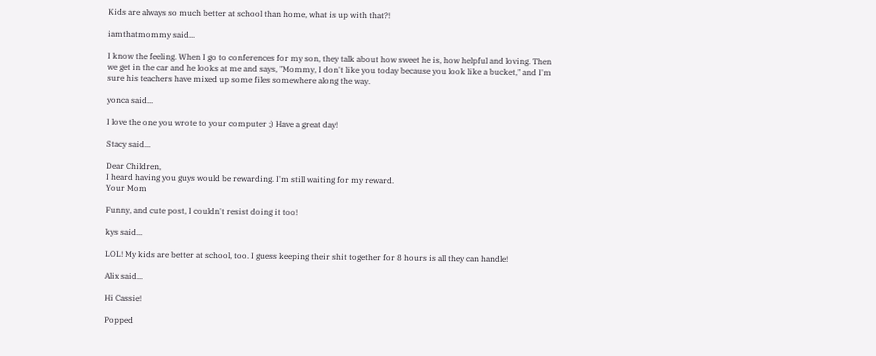Kids are always so much better at school than home, what is up with that?!

iamthatmommy said...

I know the feeling. When I go to conferences for my son, they talk about how sweet he is, how helpful and loving. Then we get in the car and he looks at me and says, "Mommy, I don't like you today because you look like a bucket," and I'm sure his teachers have mixed up some files somewhere along the way.

yonca said...

I love the one you wrote to your computer ;) Have a great day!

Stacy said...

Dear Children,
I heard having you guys would be rewarding. I'm still waiting for my reward.
Your Mom

Funny, and cute post, I couldn't resist doing it too!

kys said...

LOL! My kids are better at school, too. I guess keeping their shit together for 8 hours is all they can handle!

Alix said...

Hi Cassie!

Popped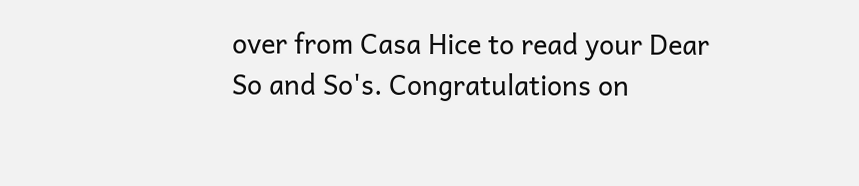over from Casa Hice to read your Dear So and So's. Congratulations on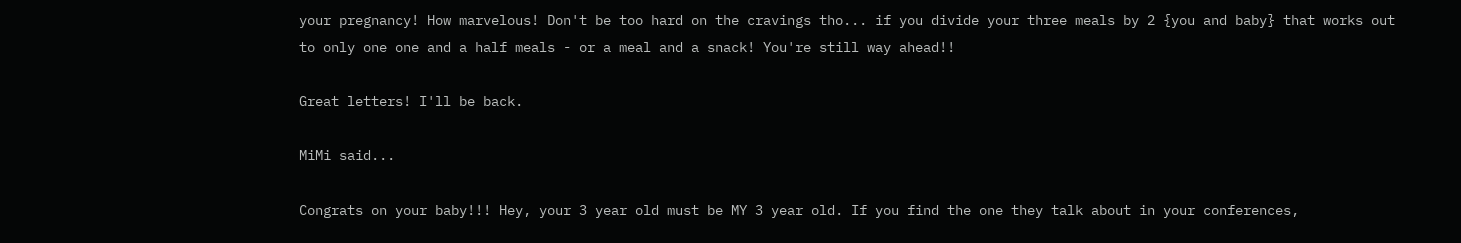your pregnancy! How marvelous! Don't be too hard on the cravings tho... if you divide your three meals by 2 {you and baby} that works out to only one one and a half meals - or a meal and a snack! You're still way ahead!!

Great letters! I'll be back.

MiMi said...

Congrats on your baby!!! Hey, your 3 year old must be MY 3 year old. If you find the one they talk about in your conferences,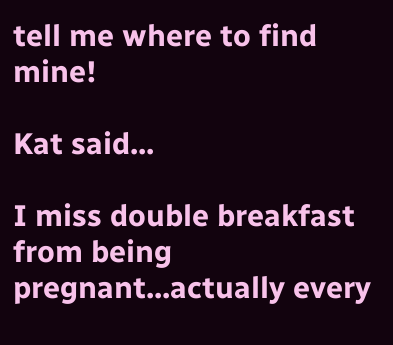tell me where to find mine!

Kat said...

I miss double breakfast from being pregnant...actually every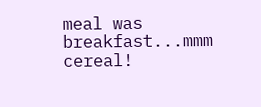meal was breakfast...mmm cereal!